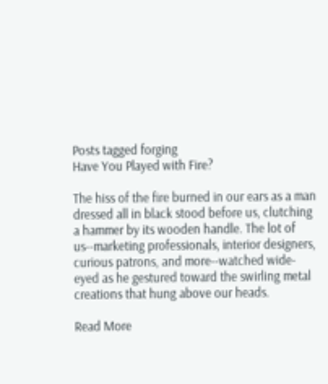Posts tagged forging
Have You Played with Fire?

The hiss of the fire burned in our ears as a man dressed all in black stood before us, clutching a hammer by its wooden handle. The lot of us--marketing professionals, interior designers, curious patrons, and more--watched wide-eyed as he gestured toward the swirling metal creations that hung above our heads.

Read More